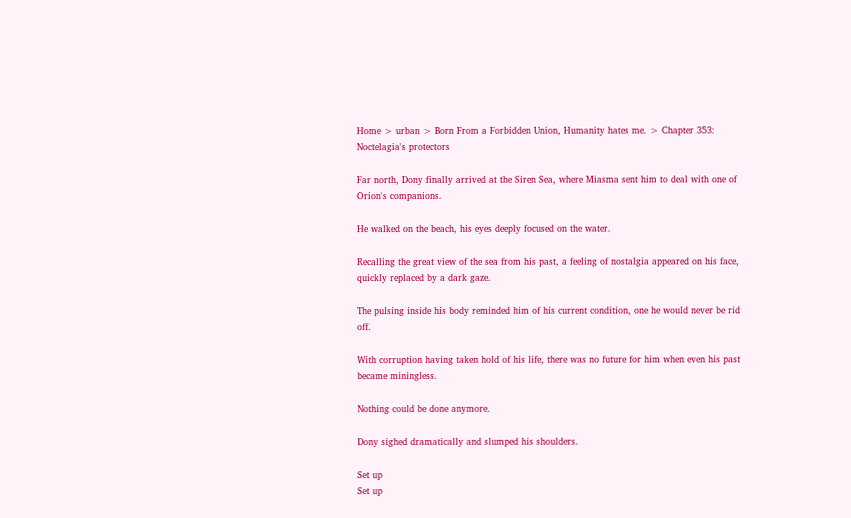Home > urban > Born From a Forbidden Union, Humanity hates me. > Chapter 353: Noctelagia's protectors

Far north, Dony finally arrived at the Siren Sea, where Miasma sent him to deal with one of Orion's companions.

He walked on the beach, his eyes deeply focused on the water.

Recalling the great view of the sea from his past, a feeling of nostalgia appeared on his face, quickly replaced by a dark gaze.

The pulsing inside his body reminded him of his current condition, one he would never be rid off.

With corruption having taken hold of his life, there was no future for him when even his past became miningless.

Nothing could be done anymore.

Dony sighed dramatically and slumped his shoulders.

Set up
Set up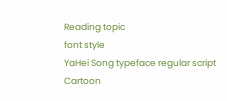Reading topic
font style
YaHei Song typeface regular script Cartoon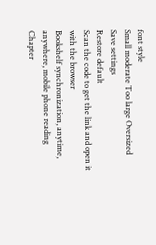font style
Small moderate Too large Oversized
Save settings
Restore default
Scan the code to get the link and open it with the browser
Bookshelf synchronization, anytime, anywhere, mobile phone reading
Chapter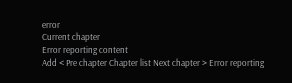error
Current chapter
Error reporting content
Add < Pre chapter Chapter list Next chapter > Error reporting